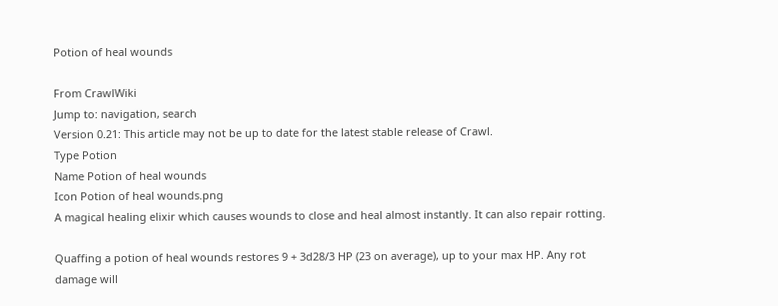Potion of heal wounds

From CrawlWiki
Jump to: navigation, search
Version 0.21: This article may not be up to date for the latest stable release of Crawl.
Type Potion
Name Potion of heal wounds
Icon Potion of heal wounds.png
A magical healing elixir which causes wounds to close and heal almost instantly. It can also repair rotting.

Quaffing a potion of heal wounds restores 9 + 3d28/3 HP (23 on average), up to your max HP. Any rot damage will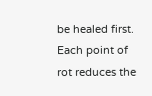be healed first. Each point of rot reduces the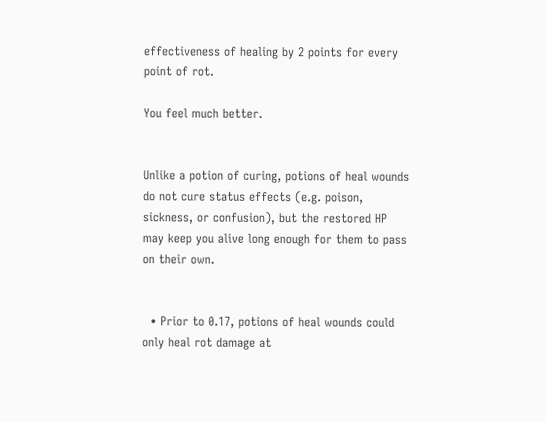effectiveness of healing by 2 points for every point of rot.

You feel much better.


Unlike a potion of curing, potions of heal wounds do not cure status effects (e.g. poison, sickness, or confusion), but the restored HP may keep you alive long enough for them to pass on their own.


  • Prior to 0.17, potions of heal wounds could only heal rot damage at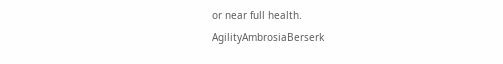or near full health.
AgilityAmbrosiaBerserk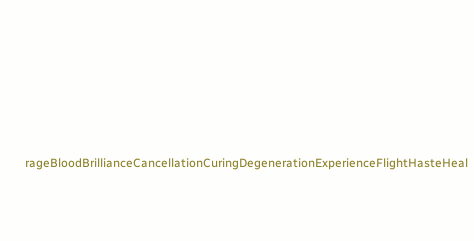rageBloodBrillianceCancellationCuringDegenerationExperienceFlightHasteHeal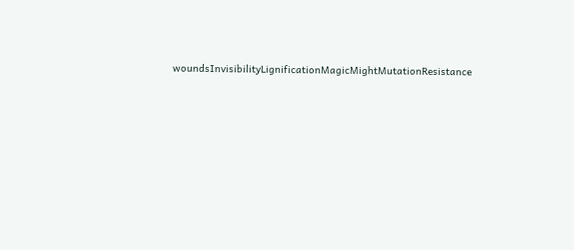woundsInvisibilityLignificationMagicMightMutationResistance